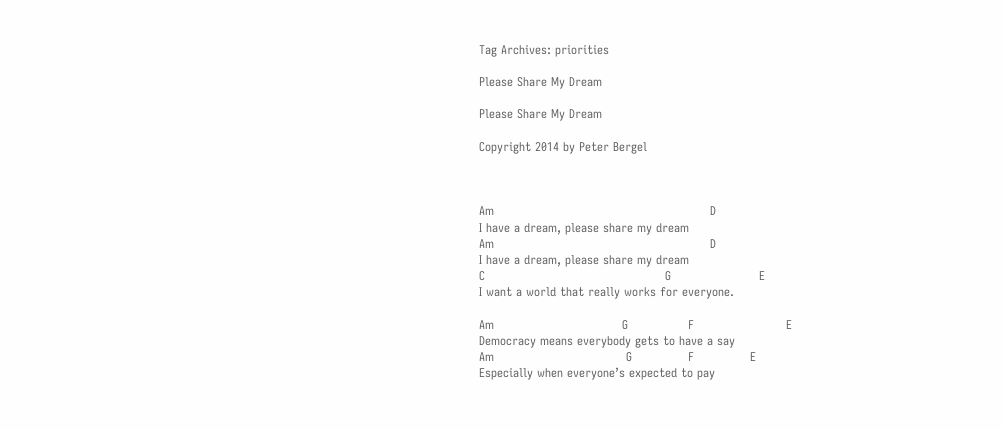Tag Archives: priorities

Please Share My Dream

Please Share My Dream

Copyright 2014 by Peter Bergel



Am                                                      D
I have a dream, please share my dream
Am                                                      D
I have a dream, please share my dream
C                                             G                      E
I want a world that really works for everyone.

Am                                G               F                       E
Democracy means everybody gets to have a say
Am                                 G              F              E
Especially when everyone’s expected to pay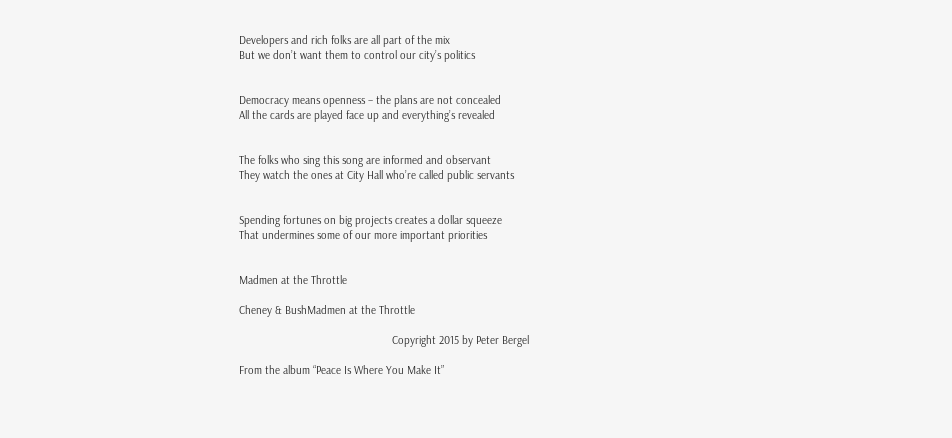Developers and rich folks are all part of the mix
But we don’t want them to control our city’s politics


Democracy means openness – the plans are not concealed
All the cards are played face up and everything’s revealed


The folks who sing this song are informed and observant
They watch the ones at City Hall who’re called public servants


Spending fortunes on big projects creates a dollar squeeze
That undermines some of our more important priorities


Madmen at the Throttle

Cheney & BushMadmen at the Throttle

                                                   Copyright 2015 by Peter Bergel

From the album “Peace Is Where You Make It”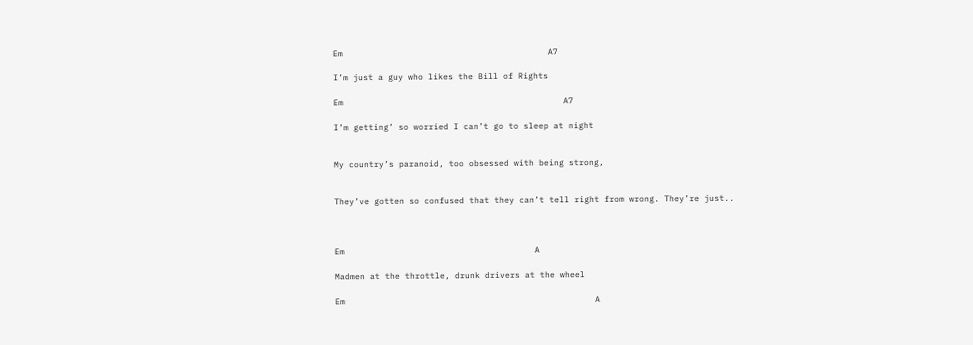Em                                         A7

I’m just a guy who likes the Bill of Rights

Em                                            A7

I’m getting’ so worried I can’t go to sleep at night


My country’s paranoid, too obsessed with being strong,


They’ve gotten so confused that they can’t tell right from wrong. They’re just..



Em                                      A

Madmen at the throttle, drunk drivers at the wheel

Em                                                  A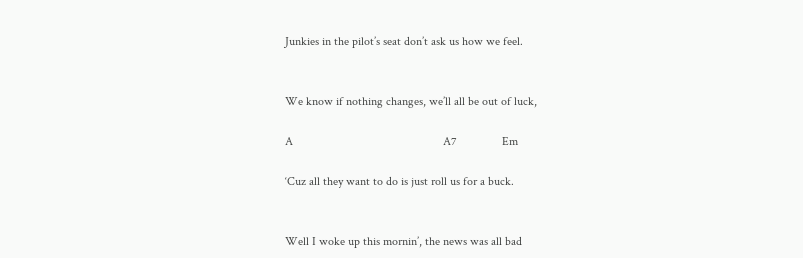Junkies in the pilot’s seat don’t ask us how we feel.


We know if nothing changes, we’ll all be out of luck,

A                                                  A7               Em

‘Cuz all they want to do is just roll us for a buck.


Well I woke up this mornin’, the news was all bad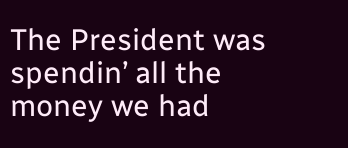The President was spendin’ all the money we had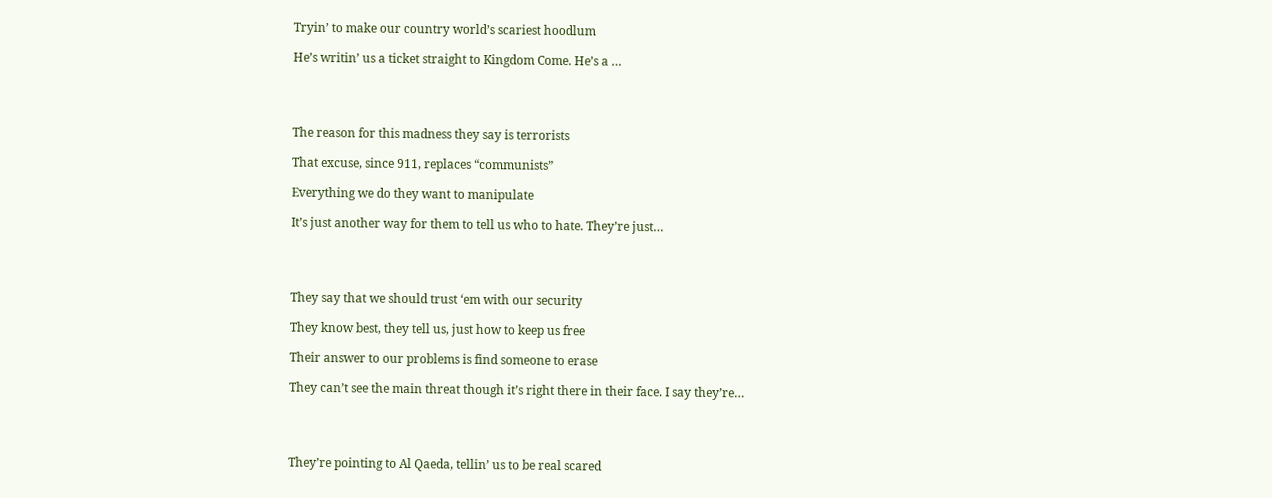Tryin’ to make our country world’s scariest hoodlum

He’s writin’ us a ticket straight to Kingdom Come. He’s a …




The reason for this madness they say is terrorists

That excuse, since 911, replaces “communists”

Everything we do they want to manipulate

It’s just another way for them to tell us who to hate. They’re just…




They say that we should trust ‘em with our security

They know best, they tell us, just how to keep us free

Their answer to our problems is find someone to erase

They can’t see the main threat though it’s right there in their face. I say they’re…




They’re pointing to Al Qaeda, tellin’ us to be real scared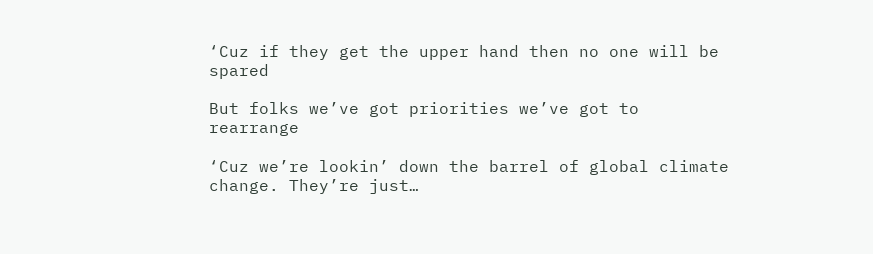‘Cuz if they get the upper hand then no one will be spared

But folks we’ve got priorities we’ve got to rearrange

‘Cuz we’re lookin’ down the barrel of global climate change. They’re just…